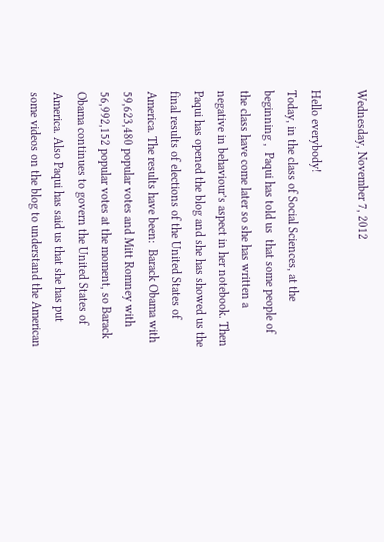Wednesday, November 7, 2012

Hello everybody!
Today, in the class of Social Sciences, at the beginning ,  Paqui has told us  that some people of the class have come later so she has written a negative in behaviour’s aspect in her notebook. Then Paqui has opened the blog and she has showed us the final results of elections of the United States of America. The results have been:  Barack Obama with 59,623,480 popular votes and Mitt Romney with 56,992,152 popular votes at the moment, so Barack Obama continues to govern the United States of America. Also Paqui has said us that she has put some videos on the blog to understand the American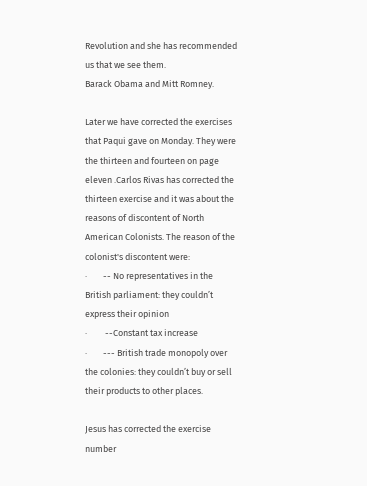Revolution and she has recommended us that we see them.
Barack Obama and Mitt Romney.

Later we have corrected the exercises that Paqui gave on Monday. They were the thirteen and fourteen on page eleven .Carlos Rivas has corrected the thirteen exercise and it was about the reasons of discontent of North American Colonists. The reason of the colonist's discontent were:
·        -- No representatives in the British parliament: they couldn’t  express their opinion
·         --Constant tax increase
·        --- British trade monopoly over the colonies: they couldn’t buy or sell their products to other places.

Jesus has corrected the exercise number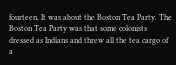fourteen. It was about the Boston Tea Party. The Boston Tea Party was that some colonists dressed as Indians and threw all the tea cargo of a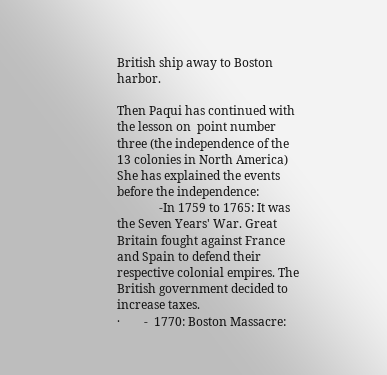British ship away to Boston harbor.

Then Paqui has continued with the lesson on  point number three (the independence of the 13 colonies in North America) She has explained the events before the independence:
              -In 1759 to 1765: It was the Seven Years' War. Great Britain fought against France and Spain to defend their respective colonial empires. The British government decided to  increase taxes.
·        -  1770: Boston Massacre: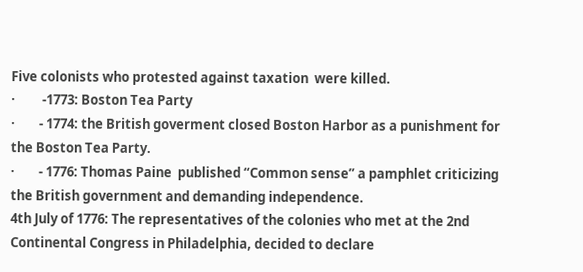Five colonists who protested against taxation  were killed.
·         -1773: Boston Tea Party
·        - 1774: the British goverment closed Boston Harbor as a punishment for the Boston Tea Party.
·        - 1776: Thomas Paine  published “Common sense” a pamphlet criticizing the British government and demanding independence.
4th July of 1776: The representatives of the colonies who met at the 2nd Continental Congress in Philadelphia, decided to declare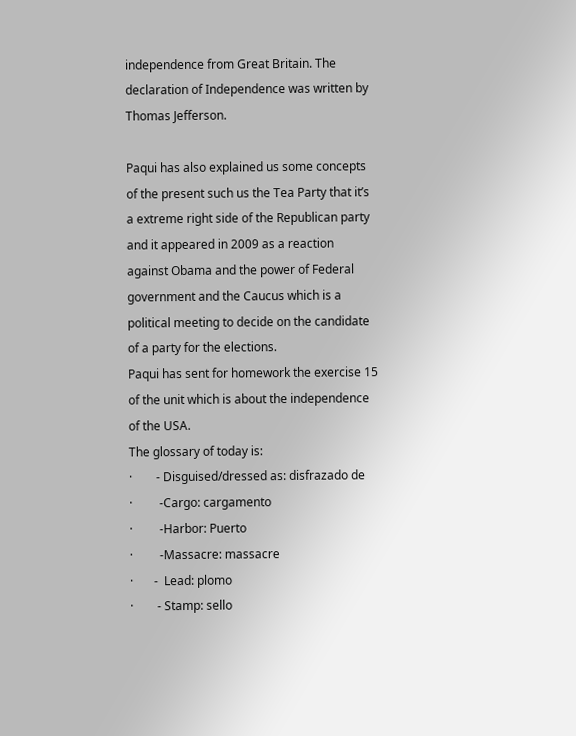independence from Great Britain. The declaration of Independence was written by Thomas Jefferson.

Paqui has also explained us some concepts of the present such us the Tea Party that it’s a extreme right side of the Republican party and it appeared in 2009 as a reaction against Obama and the power of Federal government and the Caucus which is a political meeting to decide on the candidate of a party for the elections.
Paqui has sent for homework the exercise 15 of the unit which is about the independence of the USA.
The glossary of today is:
·        - Disguised/dressed as: disfrazado de
·         -Cargo: cargamento
·         -Harbor: Puerto
·         -Massacre: massacre
·       -  Lead: plomo
·        - Stamp: sello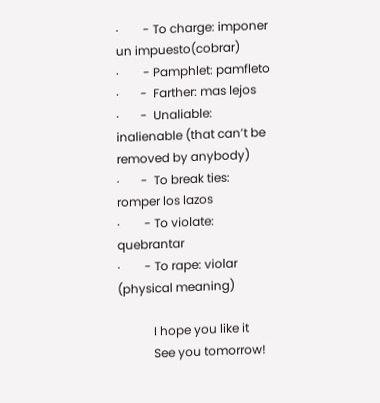·        - To charge: imponer un impuesto(cobrar)
·        - Pamphlet: pamfleto
·       -  Farther: mas lejos
·       -  Unaliable: inalienable (that can’t be removed by anybody)
·       -  To break ties: romper los lazos
·        - To violate: quebrantar
·        - To rape: violar (physical meaning)

            I hope you like it
            See you tomorrow!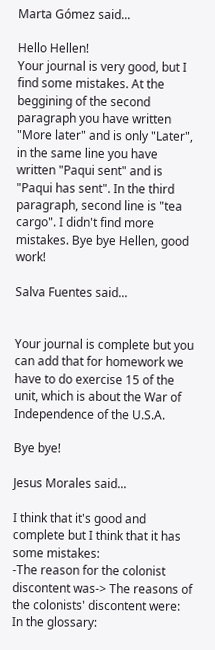Marta Gómez said...

Hello Hellen!
Your journal is very good, but I find some mistakes. At the beggining of the second paragraph you have written "More later" and is only "Later", in the same line you have written "Paqui sent" and is "Paqui has sent". In the third paragraph, second line is "tea cargo". I didn't find more mistakes. Bye bye Hellen, good work!

Salva Fuentes said...


Your journal is complete but you can add that for homework we have to do exercise 15 of the unit, which is about the War of Independence of the U.S.A.

Bye bye!

Jesus Morales said...

I think that it's good and complete but I think that it has some mistakes:
-The reason for the colonist discontent was-> The reasons of the colonists' discontent were:
In the glossary: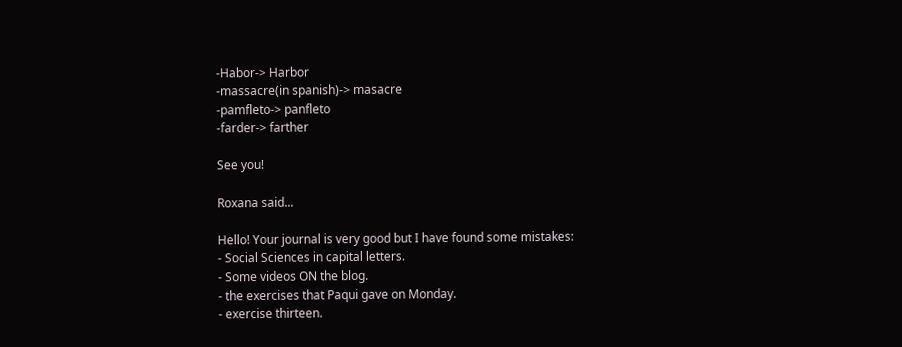-Habor-> Harbor
-massacre(in spanish)-> masacre
-pamfleto-> panfleto
-farder-> farther

See you!

Roxana said...

Hello! Your journal is very good but I have found some mistakes:
- Social Sciences in capital letters.
- Some videos ON the blog.
- the exercises that Paqui gave on Monday.
- exercise thirteen.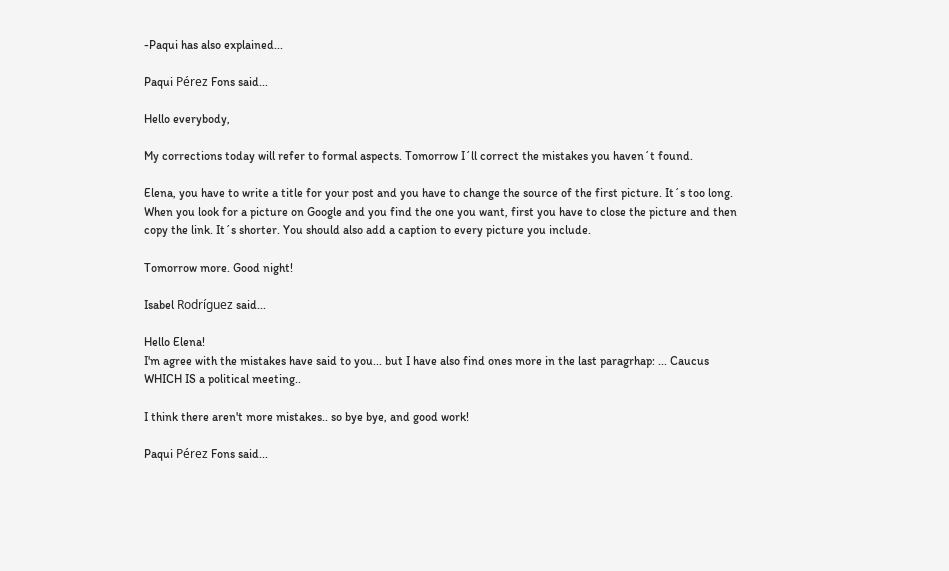-Paqui has also explained...

Paqui Pérez Fons said...

Hello everybody,

My corrections today will refer to formal aspects. Tomorrow I´ll correct the mistakes you haven´t found.

Elena, you have to write a title for your post and you have to change the source of the first picture. It´s too long. When you look for a picture on Google and you find the one you want, first you have to close the picture and then copy the link. It´s shorter. You should also add a caption to every picture you include.

Tomorrow more. Good night!

Isabel Rodríguez said...

Hello Elena!
I'm agree with the mistakes have said to you... but I have also find ones more in the last paragrhap: ... Caucus WHICH IS a political meeting..

I think there aren't more mistakes.. so bye bye, and good work!

Paqui Pérez Fons said...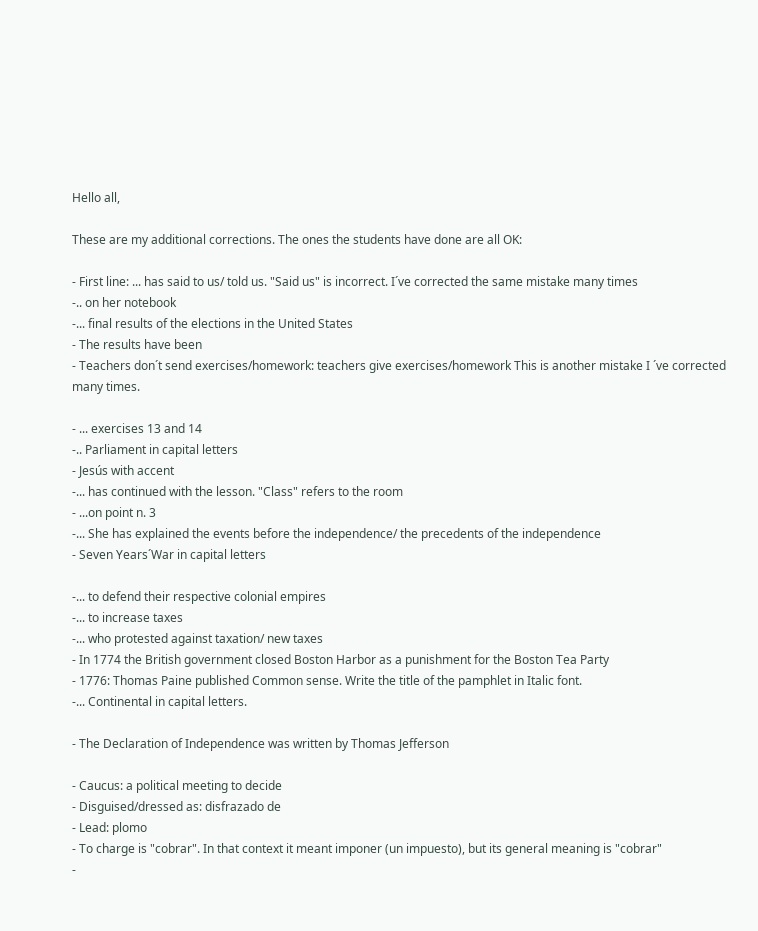Hello all,

These are my additional corrections. The ones the students have done are all OK:

- First line: ... has said to us/ told us. "Said us" is incorrect. I´ve corrected the same mistake many times
-.. on her notebook
-... final results of the elections in the United States
- The results have been
- Teachers don´t send exercises/homework: teachers give exercises/homework This is another mistake I ´ve corrected many times.

- ... exercises 13 and 14
-.. Parliament in capital letters
- Jesús with accent
-... has continued with the lesson. "Class" refers to the room
- ...on point n. 3
-... She has explained the events before the independence/ the precedents of the independence
- Seven Years´War in capital letters

-... to defend their respective colonial empires
-... to increase taxes
-... who protested against taxation/ new taxes
- In 1774 the British government closed Boston Harbor as a punishment for the Boston Tea Party
- 1776: Thomas Paine published Common sense. Write the title of the pamphlet in Italic font.
-... Continental in capital letters.

- The Declaration of Independence was written by Thomas Jefferson

- Caucus: a political meeting to decide
- Disguised/dressed as: disfrazado de
- Lead: plomo
- To charge is "cobrar". In that context it meant imponer (un impuesto), but its general meaning is "cobrar"
-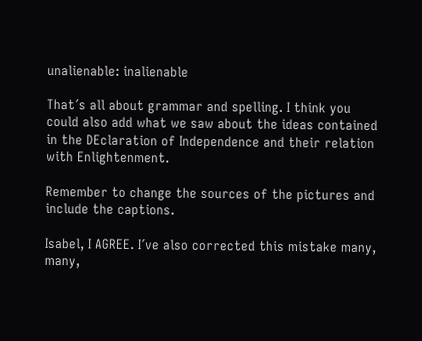unalienable: inalienable

That´s all about grammar and spelling. I think you could also add what we saw about the ideas contained in the DEclaration of Independence and their relation with Enlightenment.

Remember to change the sources of the pictures and include the captions.

Isabel, I AGREE. I´ve also corrected this mistake many, many,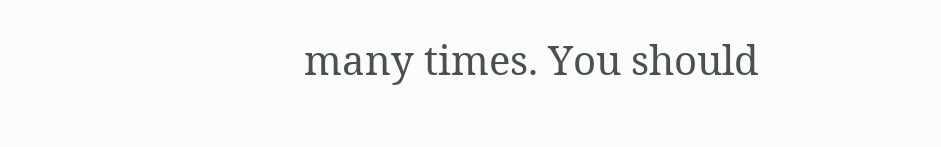many times. You should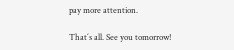pay more attention.

That´s all. See you tomorrow!